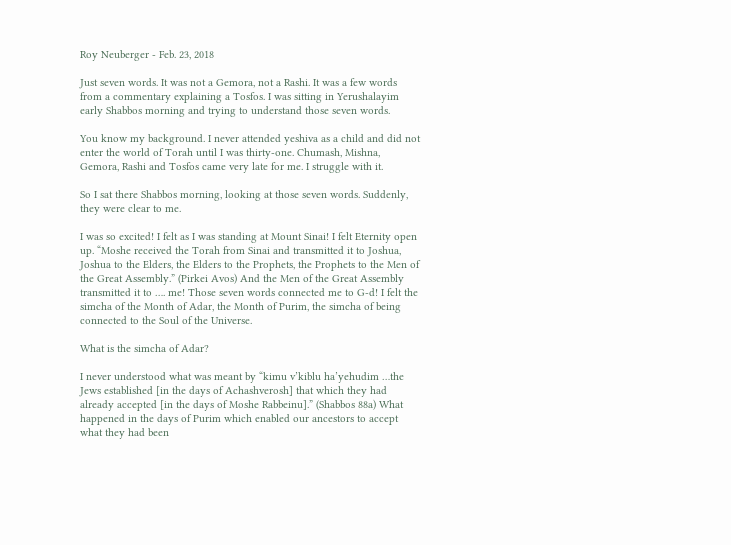Roy Neuberger - Feb. 23, 2018

Just seven words. It was not a Gemora, not a Rashi. It was a few words from a commentary explaining a Tosfos. I was sitting in Yerushalayim early Shabbos morning and trying to understand those seven words.

You know my background. I never attended yeshiva as a child and did not enter the world of Torah until I was thirty-one. Chumash, Mishna, Gemora, Rashi and Tosfos came very late for me. I struggle with it.

So I sat there Shabbos morning, looking at those seven words. Suddenly, they were clear to me.

I was so excited! I felt as I was standing at Mount Sinai! I felt Eternity open up. “Moshe received the Torah from Sinai and transmitted it to Joshua, Joshua to the Elders, the Elders to the Prophets, the Prophets to the Men of the Great Assembly.” (Pirkei Avos) And the Men of the Great Assembly transmitted it to …. me! Those seven words connected me to G-d! I felt the simcha of the Month of Adar, the Month of Purim, the simcha of being connected to the Soul of the Universe.

What is the simcha of Adar?

I never understood what was meant by “kimu v’kiblu ha’yehudim …the Jews established [in the days of Achashverosh] that which they had already accepted [in the days of Moshe Rabbeinu].” (Shabbos 88a) What happened in the days of Purim which enabled our ancestors to accept what they had been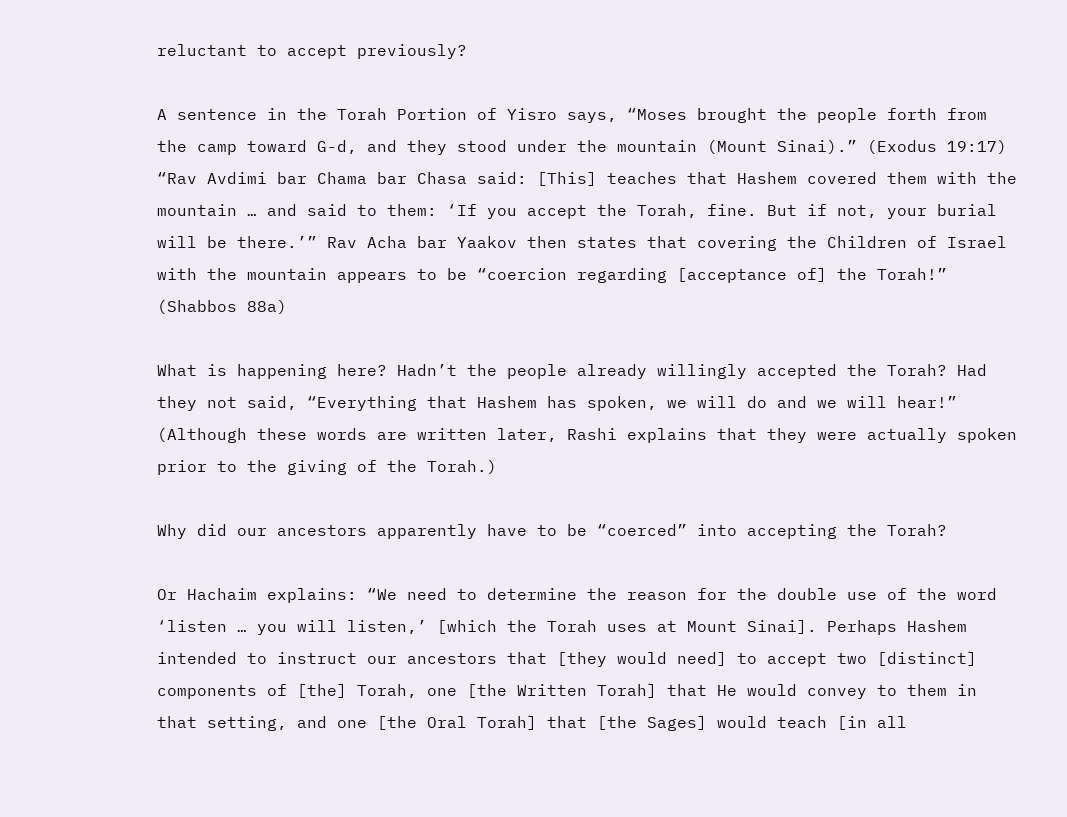reluctant to accept previously?

A sentence in the Torah Portion of Yisro says, “Moses brought the people forth from the camp toward G-d, and they stood under the mountain (Mount Sinai).” (Exodus 19:17) “Rav Avdimi bar Chama bar Chasa said: [This] teaches that Hashem covered them with the mountain … and said to them: ‘If you accept the Torah, fine. But if not, your burial will be there.’” Rav Acha bar Yaakov then states that covering the Children of Israel with the mountain appears to be “coercion regarding [acceptance of] the Torah!” (Shabbos 88a)

What is happening here? Hadn’t the people already willingly accepted the Torah? Had they not said, “Everything that Hashem has spoken, we will do and we will hear!” (Although these words are written later, Rashi explains that they were actually spoken prior to the giving of the Torah.)

Why did our ancestors apparently have to be “coerced” into accepting the Torah?

Or Hachaim explains: “We need to determine the reason for the double use of the word ‘listen … you will listen,’ [which the Torah uses at Mount Sinai]. Perhaps Hashem intended to instruct our ancestors that [they would need] to accept two [distinct] components of [the] Torah, one [the Written Torah] that He would convey to them in that setting, and one [the Oral Torah] that [the Sages] would teach [in all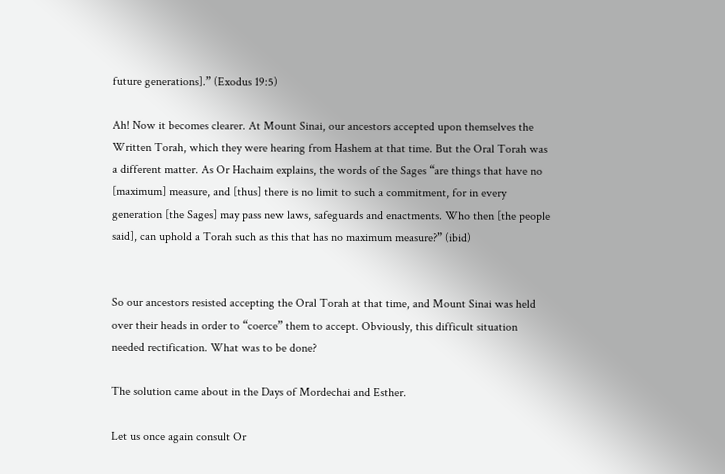future generations].” (Exodus 19:5)

Ah! Now it becomes clearer. At Mount Sinai, our ancestors accepted upon themselves the Written Torah, which they were hearing from Hashem at that time. But the Oral Torah was a different matter. As Or Hachaim explains, the words of the Sages “are things that have no [maximum] measure, and [thus] there is no limit to such a commitment, for in every generation [the Sages] may pass new laws, safeguards and enactments. Who then [the people said], can uphold a Torah such as this that has no maximum measure?” (ibid)


So our ancestors resisted accepting the Oral Torah at that time, and Mount Sinai was held over their heads in order to “coerce” them to accept. Obviously, this difficult situation needed rectification. What was to be done?

The solution came about in the Days of Mordechai and Esther.

Let us once again consult Or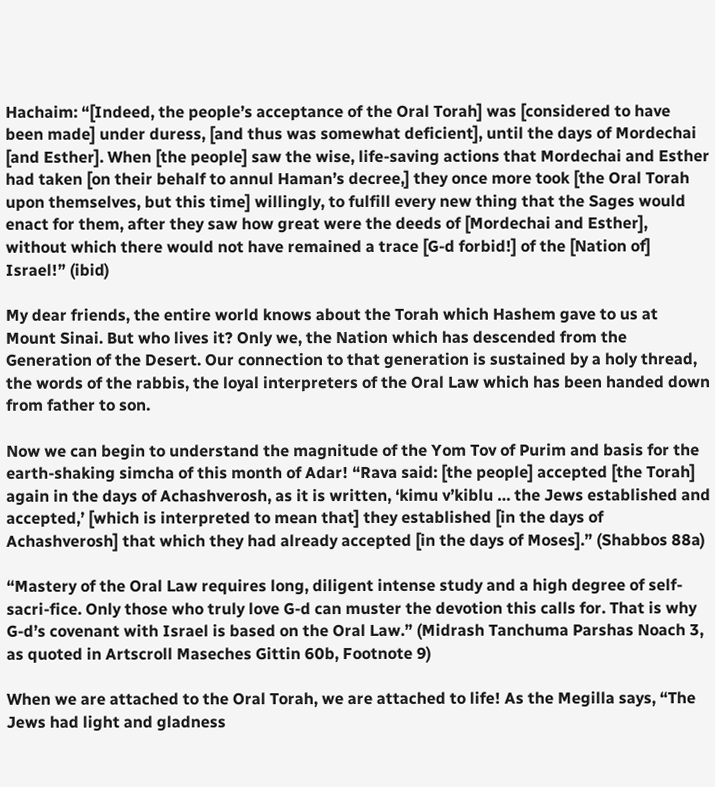Hachaim: “[Indeed, the people’s acceptance of the Oral Torah] was [considered to have been made] under duress, [and thus was somewhat deficient], until the days of Mordechai [and Esther]. When [the people] saw the wise, life-saving actions that Mordechai and Esther had taken [on their behalf to annul Haman’s decree,] they once more took [the Oral Torah upon themselves, but this time] willingly, to fulfill every new thing that the Sages would enact for them, after they saw how great were the deeds of [Mordechai and Esther], without which there would not have remained a trace [G-d forbid!] of the [Nation of] Israel!” (ibid)

My dear friends, the entire world knows about the Torah which Hashem gave to us at Mount Sinai. But who lives it? Only we, the Nation which has descended from the Generation of the Desert. Our connection to that generation is sustained by a holy thread, the words of the rabbis, the loyal interpreters of the Oral Law which has been handed down from father to son.

Now we can begin to understand the magnitude of the Yom Tov of Purim and basis for the earth-shaking simcha of this month of Adar! “Rava said: [the people] accepted [the Torah] again in the days of Achashverosh, as it is written, ‘kimu v’kiblu … the Jews established and accepted,’ [which is interpreted to mean that] they established [in the days of Achashverosh] that which they had already accepted [in the days of Moses].” (Shabbos 88a)

“Mastery of the Oral Law requires long, diligent intense study and a high degree of self-sacri-fice. Only those who truly love G-d can muster the devotion this calls for. That is why G-d’s covenant with Israel is based on the Oral Law.” (Midrash Tanchuma Parshas Noach 3, as quoted in Artscroll Maseches Gittin 60b, Footnote 9)

When we are attached to the Oral Torah, we are attached to life! As the Megilla says, “The Jews had light and gladness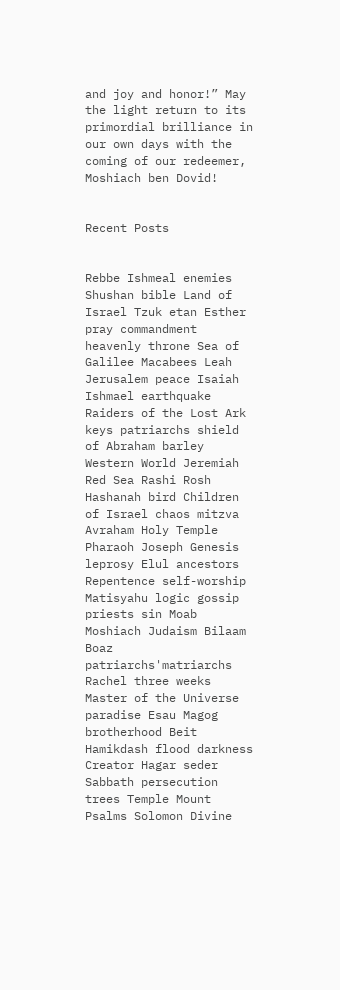and joy and honor!” May the light return to its primordial brilliance in our own days with the coming of our redeemer, Moshiach ben Dovid!


Recent Posts


Rebbe Ishmeal enemies Shushan bible Land of Israel Tzuk etan Esther pray commandment heavenly throne Sea of Galilee Macabees Leah Jerusalem peace Isaiah Ishmael earthquake Raiders of the Lost Ark keys patriarchs shield of Abraham barley Western World Jeremiah Red Sea Rashi Rosh Hashanah bird Children of Israel chaos mitzva Avraham Holy Temple Pharaoh Joseph Genesis leprosy Elul ancestors Repentence self-worship Matisyahu logic gossip priests sin Moab Moshiach Judaism Bilaam Boaz patriarchs'matriarchs Rachel three weeks Master of the Universe paradise Esau Magog brotherhood Beit Hamikdash flood darkness Creator Hagar seder Sabbath persecution trees Temple Mount Psalms Solomon Divine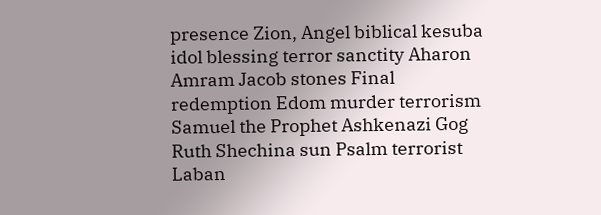presence Zion, Angel biblical kesuba idol blessing terror sanctity Aharon Amram Jacob stones Final redemption Edom murder terrorism Samuel the Prophet Ashkenazi Gog Ruth Shechina sun Psalm terrorist Laban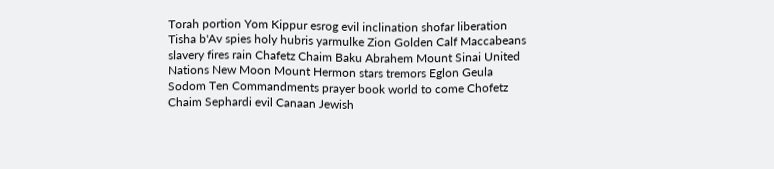Torah portion Yom Kippur esrog evil inclination shofar liberation Tisha b'Av spies holy hubris yarmulke Zion Golden Calf Maccabeans slavery fires rain Chafetz Chaim Baku Abrahem Mount Sinai United Nations New Moon Mount Hermon stars tremors Eglon Geula Sodom Ten Commandments prayer book world to come Chofetz Chaim Sephardi evil Canaan Jewish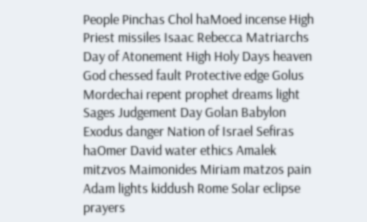People Pinchas Chol haMoed incense High Priest missiles Isaac Rebecca Matriarchs Day of Atonement High Holy Days heaven God chessed fault Protective edge Golus Mordechai repent prophet dreams light Sages Judgement Day Golan Babylon Exodus danger Nation of Israel Sefiras haOmer David water ethics Amalek mitzvos Maimonides Miriam matzos pain Adam lights kiddush Rome Solar eclipse prayers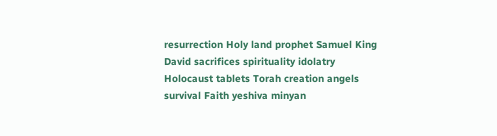resurrection Holy land prophet Samuel King David sacrifices spirituality idolatry Holocaust tablets Torah creation angels survival Faith yeshiva minyan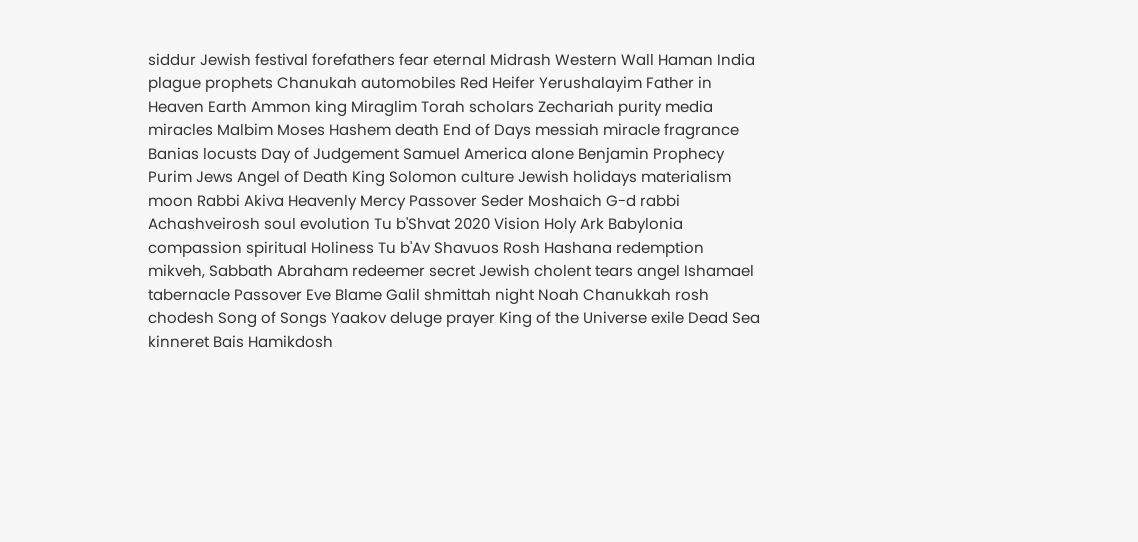siddur Jewish festival forefathers fear eternal Midrash Western Wall Haman India plague prophets Chanukah automobiles Red Heifer Yerushalayim Father in Heaven Earth Ammon king Miraglim Torah scholars Zechariah purity media miracles Malbim Moses Hashem death End of Days messiah miracle fragrance Banias locusts Day of Judgement Samuel America alone Benjamin Prophecy Purim Jews Angel of Death King Solomon culture Jewish holidays materialism moon Rabbi Akiva Heavenly Mercy Passover Seder Moshaich G-d rabbi Achashveirosh soul evolution Tu b'Shvat 2020 Vision Holy Ark Babylonia compassion spiritual Holiness Tu b'Av Shavuos Rosh Hashana redemption mikveh, Sabbath Abraham redeemer secret Jewish cholent tears angel Ishamael tabernacle Passover Eve Blame Galil shmittah night Noah Chanukkah rosh chodesh Song of Songs Yaakov deluge prayer King of the Universe exile Dead Sea kinneret Bais Hamikdosh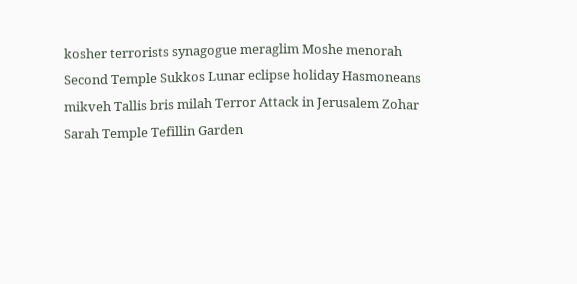kosher terrorists synagogue meraglim Moshe menorah Second Temple Sukkos Lunar eclipse holiday Hasmoneans mikveh Tallis bris milah Terror Attack in Jerusalem Zohar Sarah Temple Tefillin Garden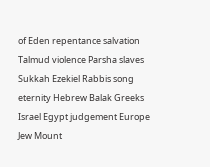of Eden repentance salvation Talmud violence Parsha slaves Sukkah Ezekiel Rabbis song eternity Hebrew Balak Greeks Israel Egypt judgement Europe Jew Mount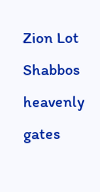Zion Lot Shabbos heavenly gates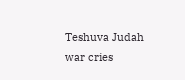Teshuva Judah war cries